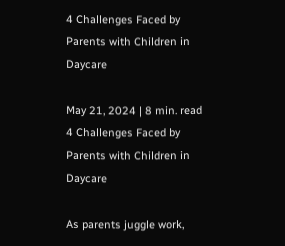4 Challenges Faced by Parents with Children in Daycare

May 21, 2024 | 8 min. read
4 Challenges Faced by Parents with Children in Daycare

As parents juggle work,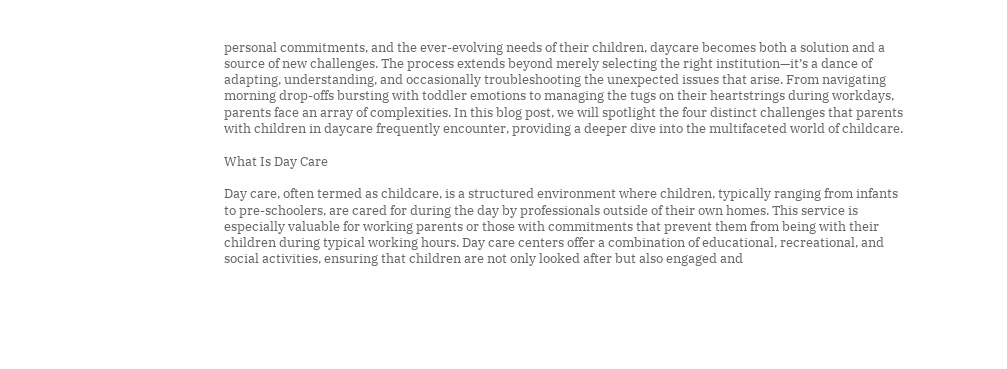personal commitments, and the ever-evolving needs of their children, daycare becomes both a solution and a source of new challenges. The process extends beyond merely selecting the right institution—it’s a dance of adapting, understanding, and occasionally troubleshooting the unexpected issues that arise. From navigating morning drop-offs bursting with toddler emotions to managing the tugs on their heartstrings during workdays, parents face an array of complexities. In this blog post, we will spotlight the four distinct challenges that parents with children in daycare frequently encounter, providing a deeper dive into the multifaceted world of childcare.

What Is Day Care

Day care, often termed as childcare, is a structured environment where children, typically ranging from infants to pre-schoolers, are cared for during the day by professionals outside of their own homes. This service is especially valuable for working parents or those with commitments that prevent them from being with their children during typical working hours. Day care centers offer a combination of educational, recreational, and social activities, ensuring that children are not only looked after but also engaged and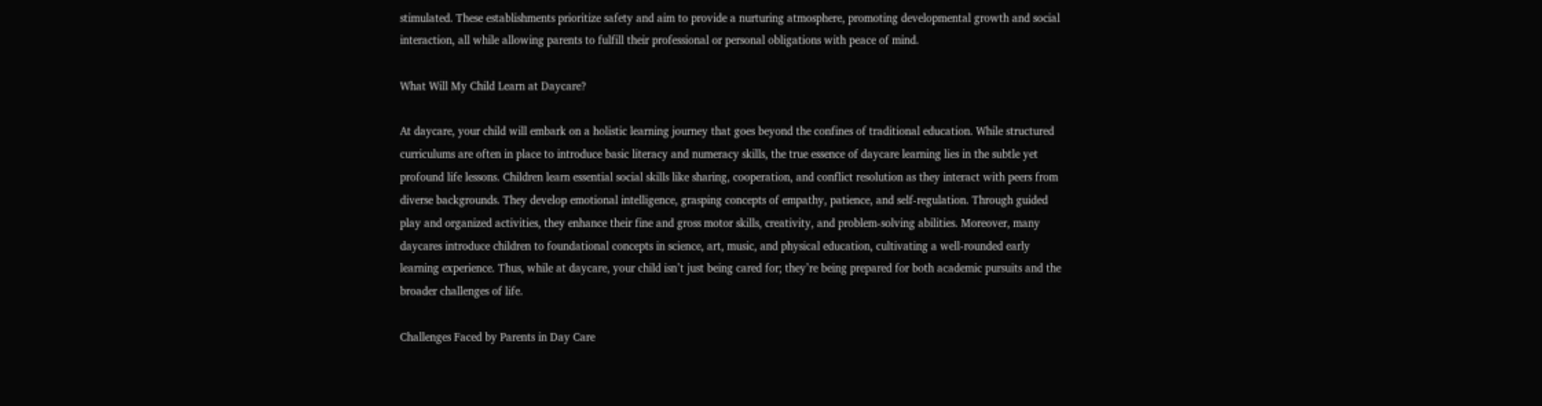stimulated. These establishments prioritize safety and aim to provide a nurturing atmosphere, promoting developmental growth and social interaction, all while allowing parents to fulfill their professional or personal obligations with peace of mind.

What Will My Child Learn at Daycare?

At daycare, your child will embark on a holistic learning journey that goes beyond the confines of traditional education. While structured curriculums are often in place to introduce basic literacy and numeracy skills, the true essence of daycare learning lies in the subtle yet profound life lessons. Children learn essential social skills like sharing, cooperation, and conflict resolution as they interact with peers from diverse backgrounds. They develop emotional intelligence, grasping concepts of empathy, patience, and self-regulation. Through guided play and organized activities, they enhance their fine and gross motor skills, creativity, and problem-solving abilities. Moreover, many daycares introduce children to foundational concepts in science, art, music, and physical education, cultivating a well-rounded early learning experience. Thus, while at daycare, your child isn’t just being cared for; they’re being prepared for both academic pursuits and the broader challenges of life.

Challenges Faced by Parents in Day Care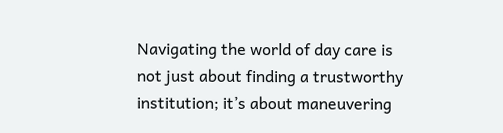Navigating the world of day care is not just about finding a trustworthy institution; it’s about maneuvering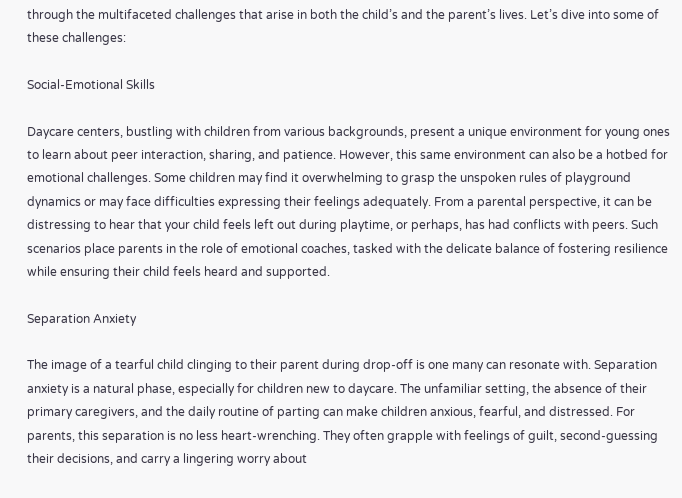through the multifaceted challenges that arise in both the child’s and the parent’s lives. Let’s dive into some of these challenges:

Social-Emotional Skills

Daycare centers, bustling with children from various backgrounds, present a unique environment for young ones to learn about peer interaction, sharing, and patience. However, this same environment can also be a hotbed for emotional challenges. Some children may find it overwhelming to grasp the unspoken rules of playground dynamics or may face difficulties expressing their feelings adequately. From a parental perspective, it can be distressing to hear that your child feels left out during playtime, or perhaps, has had conflicts with peers. Such scenarios place parents in the role of emotional coaches, tasked with the delicate balance of fostering resilience while ensuring their child feels heard and supported.

Separation Anxiety

The image of a tearful child clinging to their parent during drop-off is one many can resonate with. Separation anxiety is a natural phase, especially for children new to daycare. The unfamiliar setting, the absence of their primary caregivers, and the daily routine of parting can make children anxious, fearful, and distressed. For parents, this separation is no less heart-wrenching. They often grapple with feelings of guilt, second-guessing their decisions, and carry a lingering worry about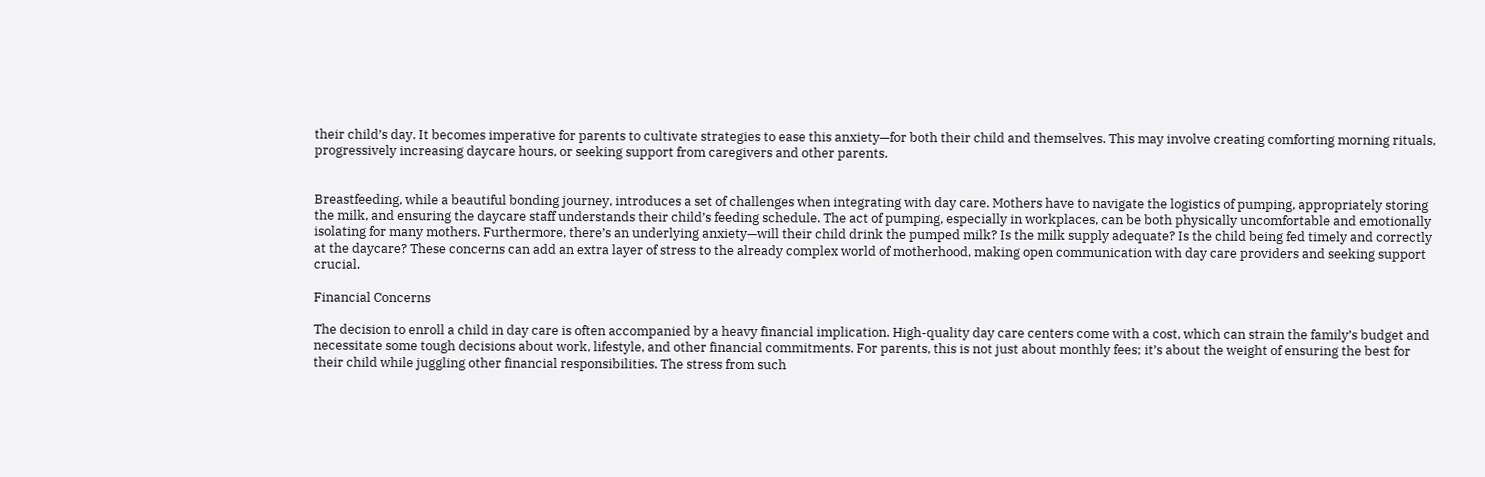their child’s day. It becomes imperative for parents to cultivate strategies to ease this anxiety—for both their child and themselves. This may involve creating comforting morning rituals, progressively increasing daycare hours, or seeking support from caregivers and other parents.


Breastfeeding, while a beautiful bonding journey, introduces a set of challenges when integrating with day care. Mothers have to navigate the logistics of pumping, appropriately storing the milk, and ensuring the daycare staff understands their child’s feeding schedule. The act of pumping, especially in workplaces, can be both physically uncomfortable and emotionally isolating for many mothers. Furthermore, there’s an underlying anxiety—will their child drink the pumped milk? Is the milk supply adequate? Is the child being fed timely and correctly at the daycare? These concerns can add an extra layer of stress to the already complex world of motherhood, making open communication with day care providers and seeking support crucial.

Financial Concerns

The decision to enroll a child in day care is often accompanied by a heavy financial implication. High-quality day care centers come with a cost, which can strain the family’s budget and necessitate some tough decisions about work, lifestyle, and other financial commitments. For parents, this is not just about monthly fees; it’s about the weight of ensuring the best for their child while juggling other financial responsibilities. The stress from such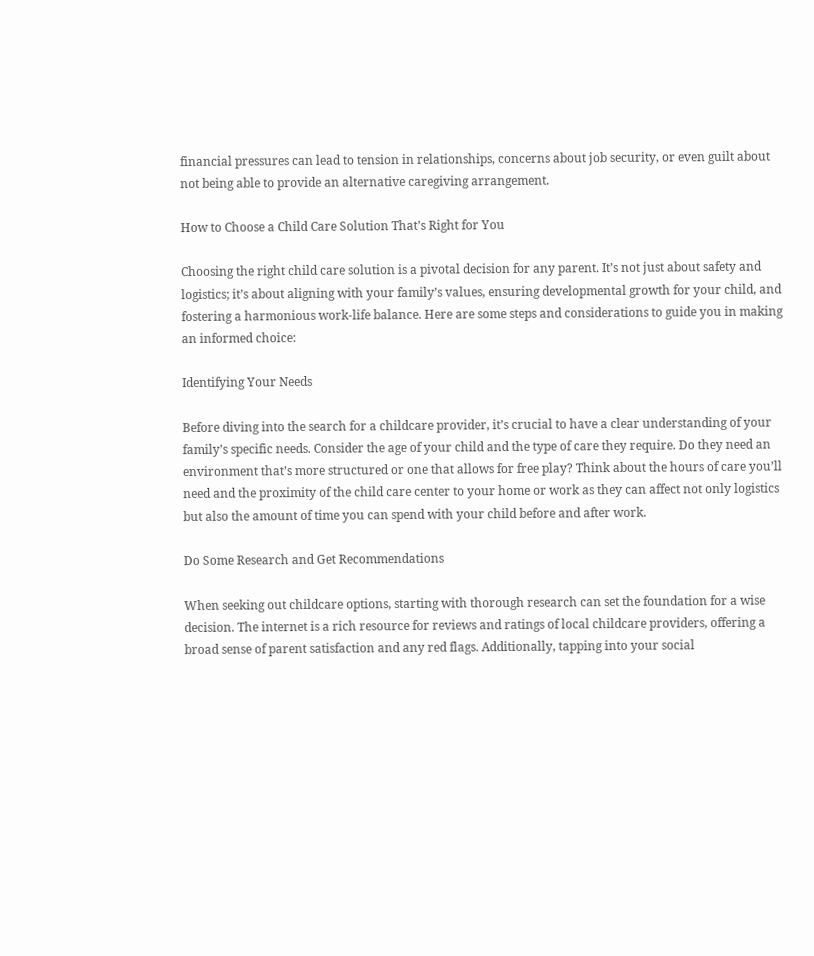financial pressures can lead to tension in relationships, concerns about job security, or even guilt about not being able to provide an alternative caregiving arrangement.

How to Choose a Child Care Solution That’s Right for You

Choosing the right child care solution is a pivotal decision for any parent. It’s not just about safety and logistics; it’s about aligning with your family’s values, ensuring developmental growth for your child, and fostering a harmonious work-life balance. Here are some steps and considerations to guide you in making an informed choice:

Identifying Your Needs

Before diving into the search for a childcare provider, it’s crucial to have a clear understanding of your family’s specific needs. Consider the age of your child and the type of care they require. Do they need an environment that’s more structured or one that allows for free play? Think about the hours of care you’ll need and the proximity of the child care center to your home or work as they can affect not only logistics but also the amount of time you can spend with your child before and after work.

Do Some Research and Get Recommendations

When seeking out childcare options, starting with thorough research can set the foundation for a wise decision. The internet is a rich resource for reviews and ratings of local childcare providers, offering a broad sense of parent satisfaction and any red flags. Additionally, tapping into your social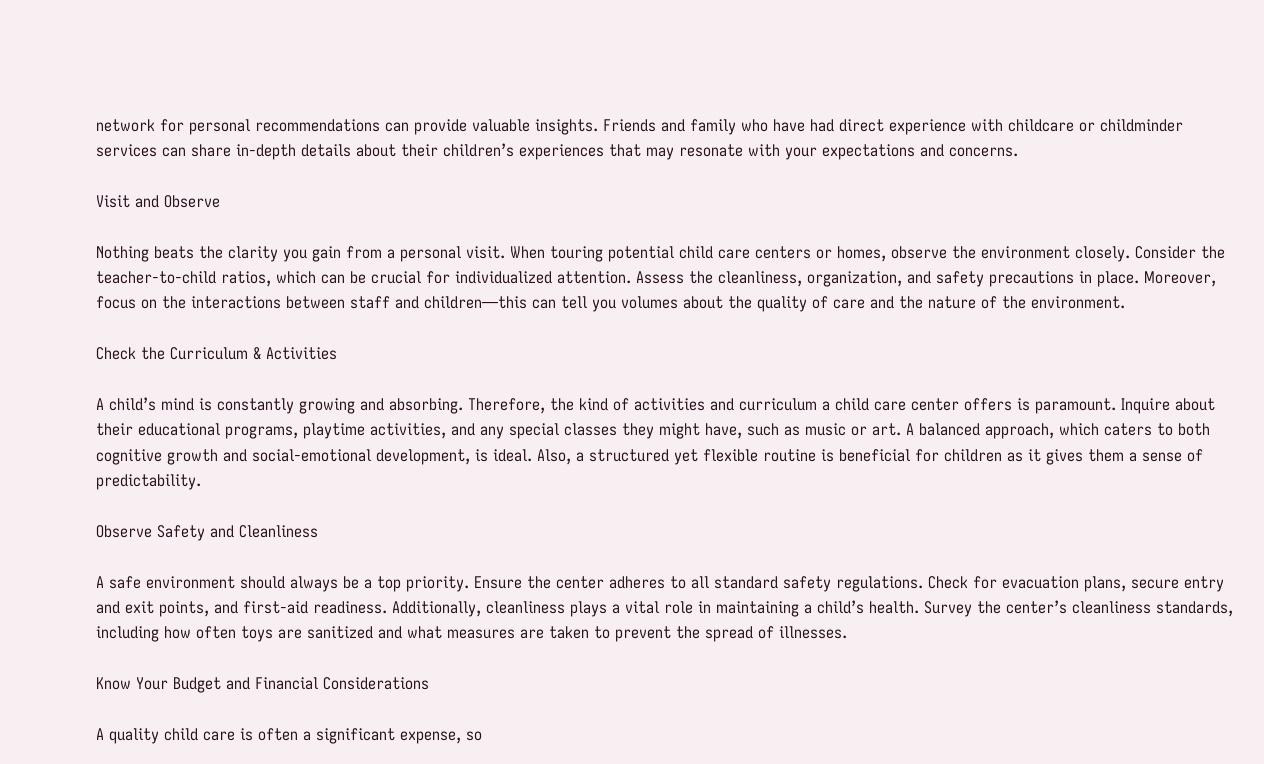network for personal recommendations can provide valuable insights. Friends and family who have had direct experience with childcare or childminder services can share in-depth details about their children’s experiences that may resonate with your expectations and concerns.

Visit and Observe

Nothing beats the clarity you gain from a personal visit. When touring potential child care centers or homes, observe the environment closely. Consider the teacher-to-child ratios, which can be crucial for individualized attention. Assess the cleanliness, organization, and safety precautions in place. Moreover, focus on the interactions between staff and children—this can tell you volumes about the quality of care and the nature of the environment.

Check the Curriculum & Activities

A child’s mind is constantly growing and absorbing. Therefore, the kind of activities and curriculum a child care center offers is paramount. Inquire about their educational programs, playtime activities, and any special classes they might have, such as music or art. A balanced approach, which caters to both cognitive growth and social-emotional development, is ideal. Also, a structured yet flexible routine is beneficial for children as it gives them a sense of predictability.

Observe Safety and Cleanliness

A safe environment should always be a top priority. Ensure the center adheres to all standard safety regulations. Check for evacuation plans, secure entry and exit points, and first-aid readiness. Additionally, cleanliness plays a vital role in maintaining a child’s health. Survey the center’s cleanliness standards, including how often toys are sanitized and what measures are taken to prevent the spread of illnesses.

Know Your Budget and Financial Considerations

A quality child care is often a significant expense, so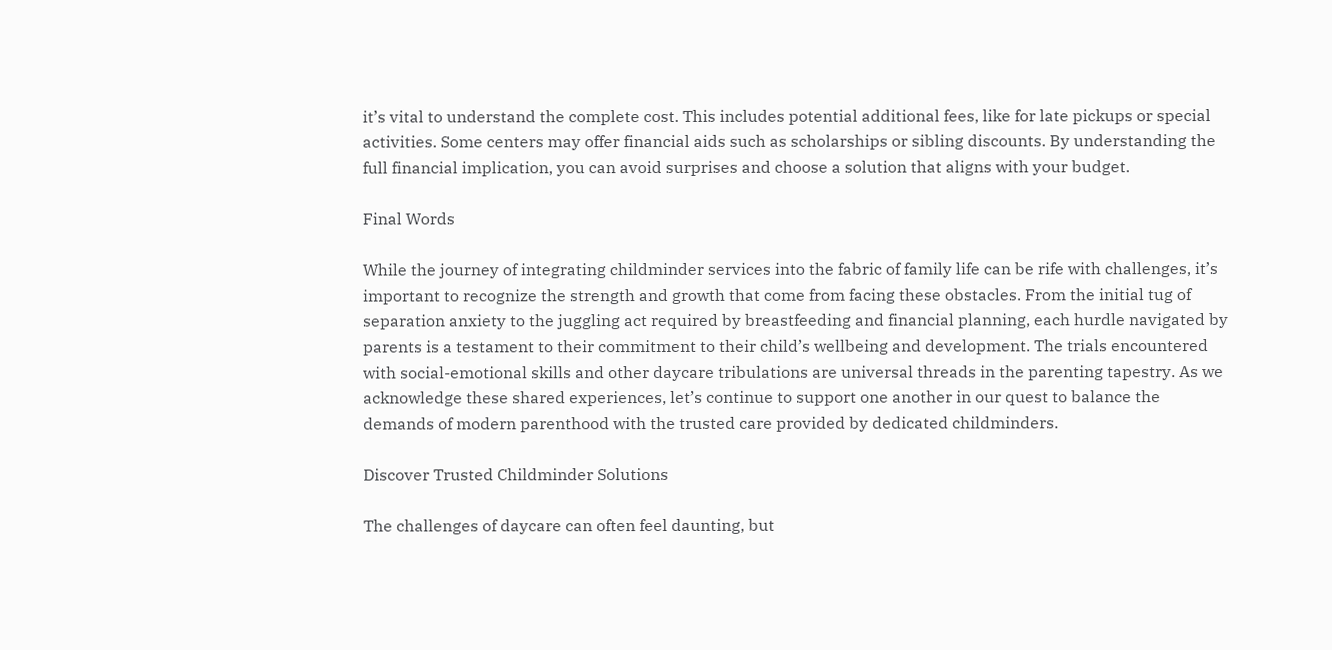it’s vital to understand the complete cost. This includes potential additional fees, like for late pickups or special activities. Some centers may offer financial aids such as scholarships or sibling discounts. By understanding the full financial implication, you can avoid surprises and choose a solution that aligns with your budget.

Final Words

While the journey of integrating childminder services into the fabric of family life can be rife with challenges, it’s important to recognize the strength and growth that come from facing these obstacles. From the initial tug of separation anxiety to the juggling act required by breastfeeding and financial planning, each hurdle navigated by parents is a testament to their commitment to their child’s wellbeing and development. The trials encountered with social-emotional skills and other daycare tribulations are universal threads in the parenting tapestry. As we acknowledge these shared experiences, let’s continue to support one another in our quest to balance the demands of modern parenthood with the trusted care provided by dedicated childminders.

Discover Trusted Childminder Solutions

The challenges of daycare can often feel daunting, but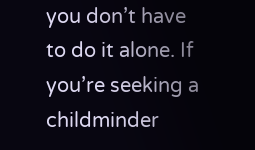you don’t have to do it alone. If you’re seeking a childminder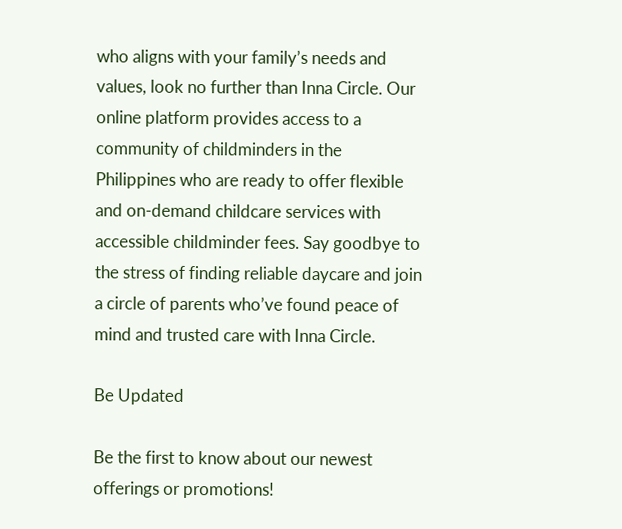who aligns with your family’s needs and values, look no further than Inna Circle. Our online platform provides access to a community of childminders in the Philippines who are ready to offer flexible and on-demand childcare services with accessible childminder fees. Say goodbye to the stress of finding reliable daycare and join a circle of parents who’ve found peace of mind and trusted care with Inna Circle.

Be Updated

Be the first to know about our newest offerings or promotions!